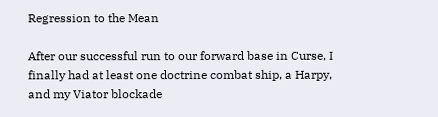Regression to the Mean

After our successful run to our forward base in Curse, I finally had at least one doctrine combat ship, a Harpy, and my Viator blockade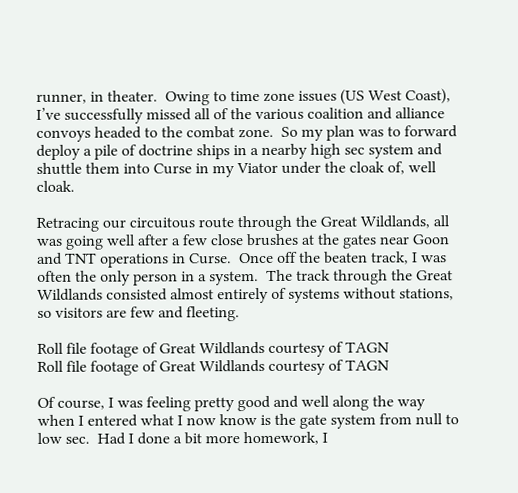runner, in theater.  Owing to time zone issues (US West Coast), I’ve successfully missed all of the various coalition and alliance convoys headed to the combat zone.  So my plan was to forward deploy a pile of doctrine ships in a nearby high sec system and shuttle them into Curse in my Viator under the cloak of, well cloak.

Retracing our circuitous route through the Great Wildlands, all was going well after a few close brushes at the gates near Goon and TNT operations in Curse.  Once off the beaten track, I was often the only person in a system.  The track through the Great Wildlands consisted almost entirely of systems without stations, so visitors are few and fleeting.

Roll file footage of Great Wildlands courtesy of TAGN
Roll file footage of Great Wildlands courtesy of TAGN

Of course, I was feeling pretty good and well along the way when I entered what I now know is the gate system from null to low sec.  Had I done a bit more homework, I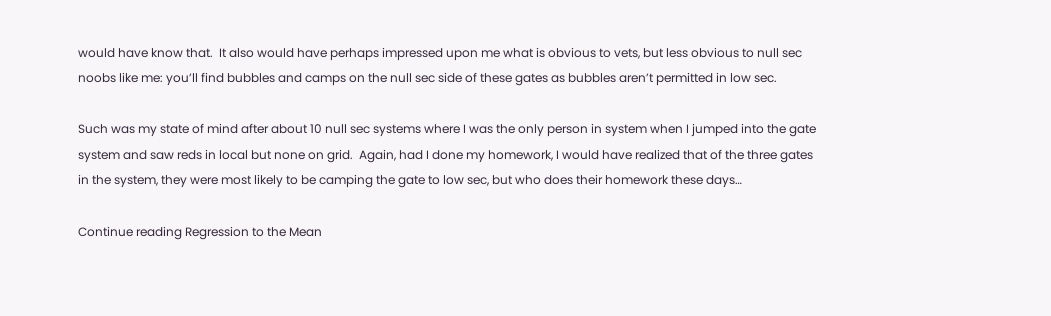would have know that.  It also would have perhaps impressed upon me what is obvious to vets, but less obvious to null sec noobs like me: you’ll find bubbles and camps on the null sec side of these gates as bubbles aren’t permitted in low sec.

Such was my state of mind after about 10 null sec systems where I was the only person in system when I jumped into the gate system and saw reds in local but none on grid.  Again, had I done my homework, I would have realized that of the three gates in the system, they were most likely to be camping the gate to low sec, but who does their homework these days…

Continue reading Regression to the Mean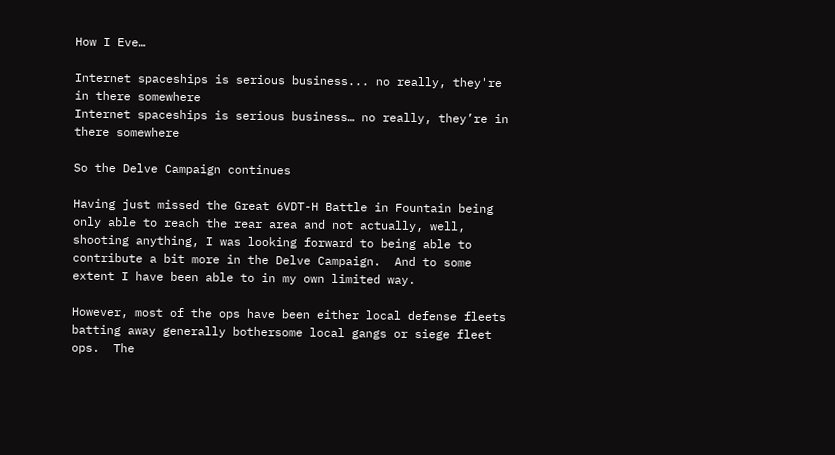How I Eve…

Internet spaceships is serious business... no really, they're in there somewhere
Internet spaceships is serious business… no really, they’re in there somewhere

So the Delve Campaign continues

Having just missed the Great 6VDT-H Battle in Fountain being only able to reach the rear area and not actually, well, shooting anything, I was looking forward to being able to contribute a bit more in the Delve Campaign.  And to some extent I have been able to in my own limited way.

However, most of the ops have been either local defense fleets batting away generally bothersome local gangs or siege fleet ops.  The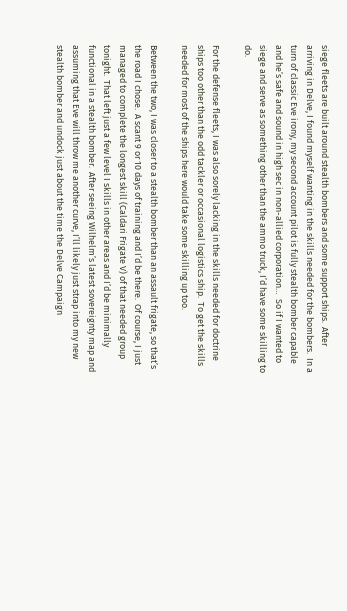siege fleets are built around stealth bombers and some support ships.  After arriving in Delve, I found myself wanting in the skills needed for the bombers.  In a turn of classic Eve irony, my second account pilot is fully stealth bomber capable and he’s safe and sound in high sec in non-allied corporation…  So if I wanted to siege and serve as something other than the ammo truck, I’d have some skilling to do.

For the defense fleets, I was also sorely lacking in the skills needed for doctrine ships too other than the odd tackler or occasional logistics ship.  To get the skills needed for most of the ships here would take some skilling up too.

Between the two, I was closer to a stealth bomber than an assault frigate, so that’s the road I chose.  A scant 9 or 10 days of training and I’d be there.  Of course, I just managed to complete the longest skill (Caldari Frigate V) of that needed group tonight.  That left just a few level I skills in other areas and I’d be minimally functional in a stealth bomber.  After seeing Wilhelm’s latest sovereignty map and assuming that Eve will throw me another curve, I’ll likely just strap into my new stealth bomber and undock just about the time the Delve Campaign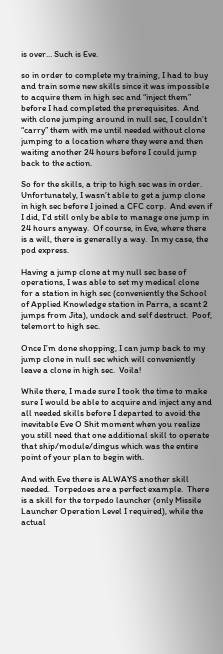is over… Such is Eve.

so in order to complete my training, I had to buy and train some new skills since it was impossible to acquire them in high sec and “inject them” before I had completed the prerequisites.  And with clone jumping around in null sec, I couldn’t “carry” them with me until needed without clone jumping to a location where they were and then waiting another 24 hours before I could jump back to the action.

So for the skills, a trip to high sec was in order.  Unfortunately, I wasn’t able to get a jump clone in high sec before I joined a CFC corp.  And even if I did, I’d still only be able to manage one jump in 24 hours anyway.  Of course, in Eve, where there is a will, there is generally a way.  In my case, the pod express.

Having a jump clone at my null sec base of operations, I was able to set my medical clone for a station in high sec (conveniently the School of Applied Knowledge station in Parra, a scant 2 jumps from Jita), undock and self destruct.  Poof, telemort to high sec.

Once I’m done shopping, I can jump back to my jump clone in null sec which will conveniently leave a clone in high sec.  Voila!

While there, I made sure I took the time to make sure I would be able to acquire and inject any and all needed skills before I departed to avoid the inevitable Eve O Shit moment when you realize you still need that one additional skill to operate that ship/module/dingus which was the entire point of your plan to begin with.

And with Eve there is ALWAYS another skill needed.  Torpedoes are a perfect example.  There is a skill for the torpedo launcher (only Missile Launcher Operation Level I required), while the actual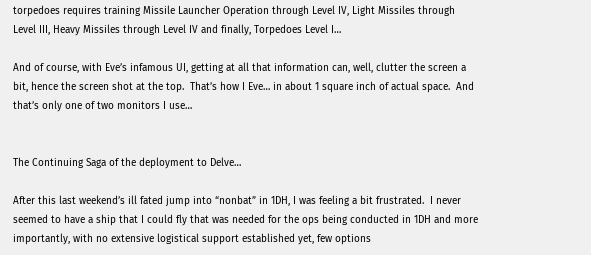torpedoes requires training Missile Launcher Operation through Level IV, Light Missiles through Level III, Heavy Missiles through Level IV and finally, Torpedoes Level I…

And of course, with Eve’s infamous UI, getting at all that information can, well, clutter the screen a bit, hence the screen shot at the top.  That’s how I Eve… in about 1 square inch of actual space.  And that’s only one of two monitors I use…


The Continuing Saga of the deployment to Delve…

After this last weekend’s ill fated jump into “nonbat” in 1DH, I was feeling a bit frustrated.  I never seemed to have a ship that I could fly that was needed for the ops being conducted in 1DH and more importantly, with no extensive logistical support established yet, few options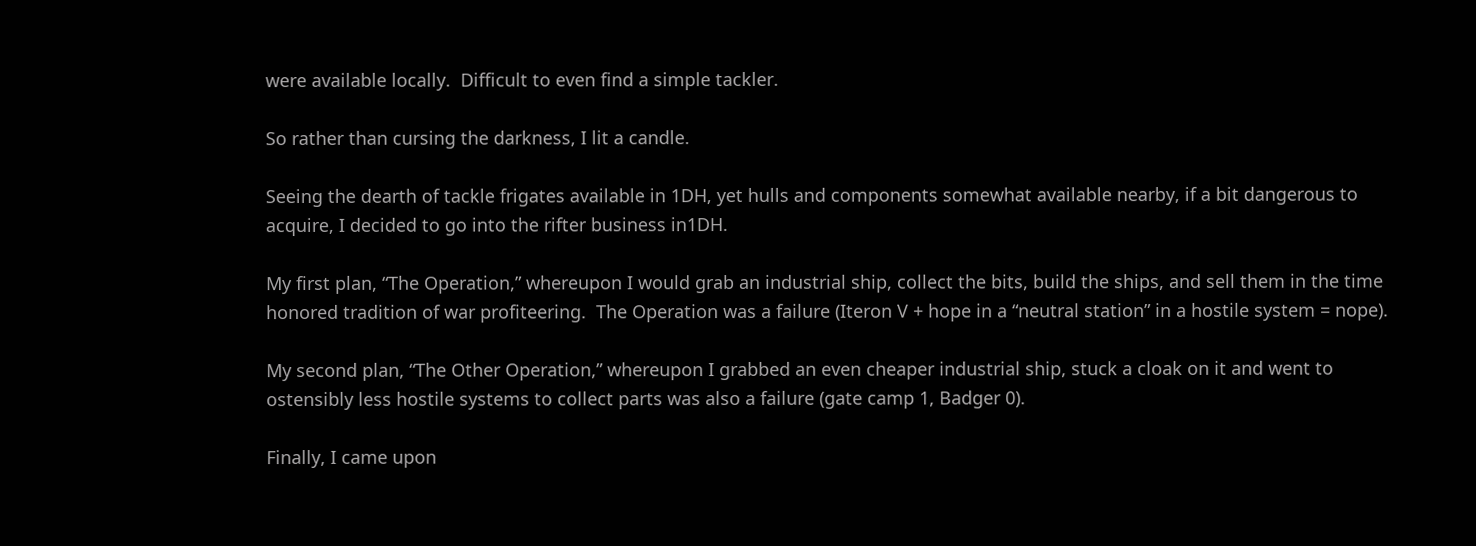were available locally.  Difficult to even find a simple tackler.

So rather than cursing the darkness, I lit a candle.

Seeing the dearth of tackle frigates available in 1DH, yet hulls and components somewhat available nearby, if a bit dangerous to acquire, I decided to go into the rifter business in1DH.

My first plan, “The Operation,” whereupon I would grab an industrial ship, collect the bits, build the ships, and sell them in the time honored tradition of war profiteering.  The Operation was a failure (Iteron V + hope in a “neutral station” in a hostile system = nope).

My second plan, “The Other Operation,” whereupon I grabbed an even cheaper industrial ship, stuck a cloak on it and went to ostensibly less hostile systems to collect parts was also a failure (gate camp 1, Badger 0).

Finally, I came upon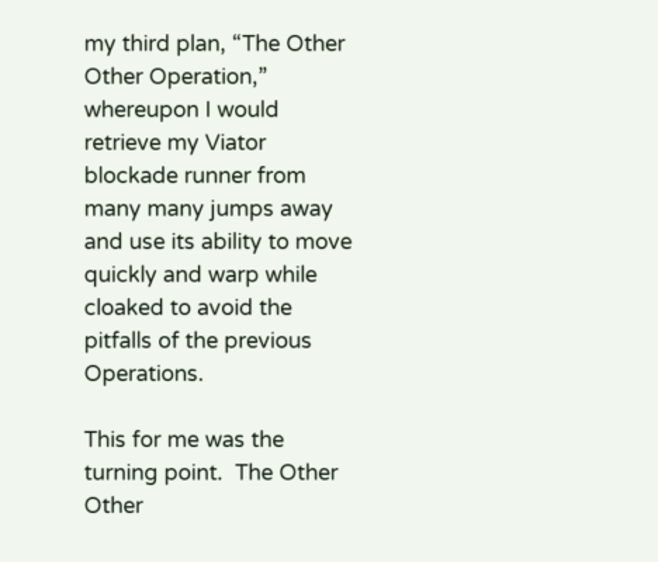my third plan, “The Other Other Operation,” whereupon I would retrieve my Viator blockade runner from many many jumps away and use its ability to move quickly and warp while cloaked to avoid the pitfalls of the previous Operations.

This for me was the turning point.  The Other Other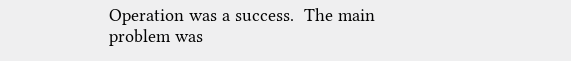Operation was a success.  The main problem was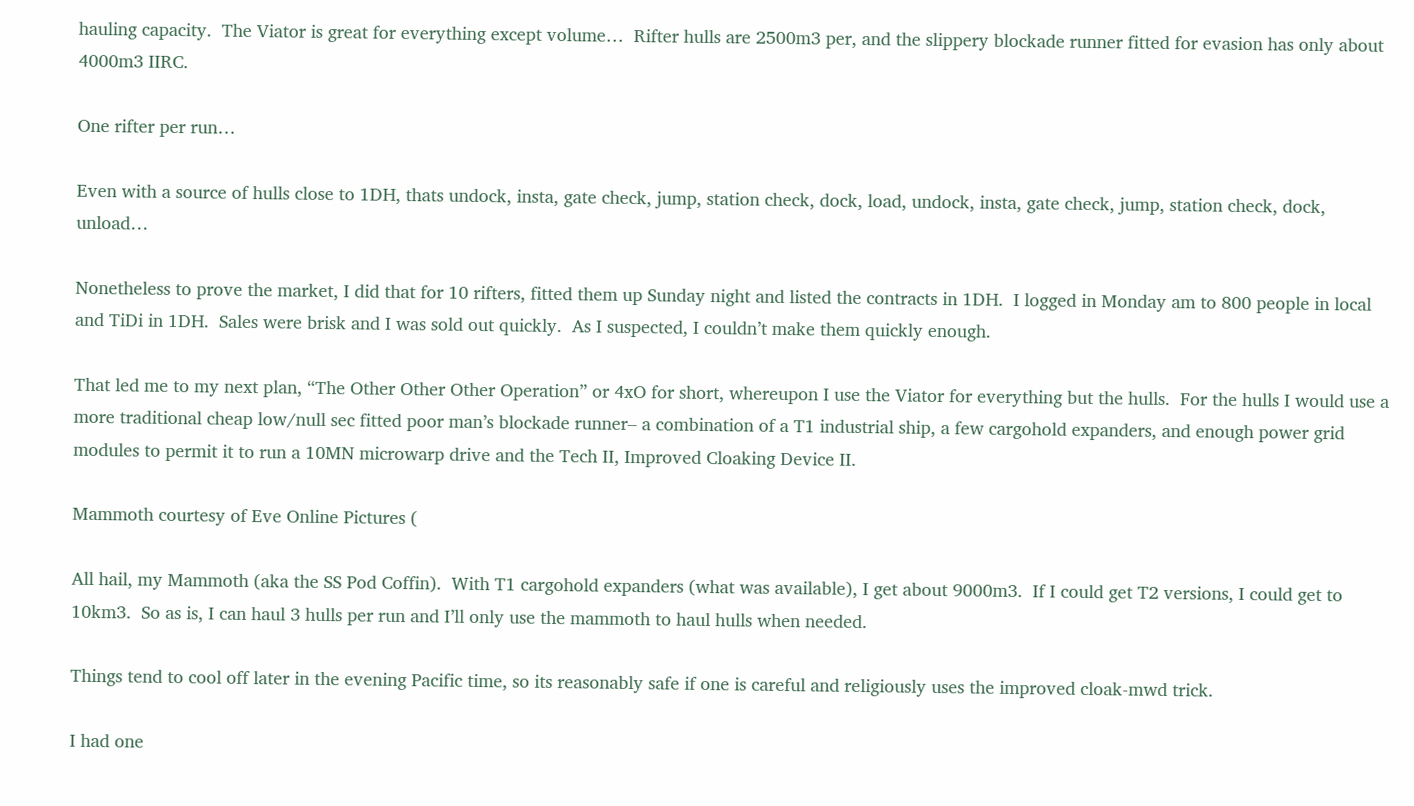hauling capacity.  The Viator is great for everything except volume…  Rifter hulls are 2500m3 per, and the slippery blockade runner fitted for evasion has only about 4000m3 IIRC.

One rifter per run…

Even with a source of hulls close to 1DH, thats undock, insta, gate check, jump, station check, dock, load, undock, insta, gate check, jump, station check, dock, unload…

Nonetheless to prove the market, I did that for 10 rifters, fitted them up Sunday night and listed the contracts in 1DH.  I logged in Monday am to 800 people in local and TiDi in 1DH.  Sales were brisk and I was sold out quickly.  As I suspected, I couldn’t make them quickly enough.

That led me to my next plan, “The Other Other Other Operation” or 4xO for short, whereupon I use the Viator for everything but the hulls.  For the hulls I would use a more traditional cheap low/null sec fitted poor man’s blockade runner– a combination of a T1 industrial ship, a few cargohold expanders, and enough power grid modules to permit it to run a 10MN microwarp drive and the Tech II, Improved Cloaking Device II.

Mammoth courtesy of Eve Online Pictures (

All hail, my Mammoth (aka the SS Pod Coffin).  With T1 cargohold expanders (what was available), I get about 9000m3.  If I could get T2 versions, I could get to 10km3.  So as is, I can haul 3 hulls per run and I’ll only use the mammoth to haul hulls when needed.

Things tend to cool off later in the evening Pacific time, so its reasonably safe if one is careful and religiously uses the improved cloak-mwd trick.

I had one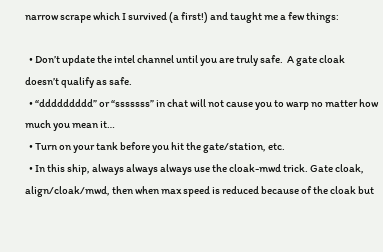narrow scrape which I survived (a first!) and taught me a few things:

  • Don’t update the intel channel until you are truly safe.  A gate cloak doesn’t qualify as safe.
  • “ddddddddd” or “sssssss” in chat will not cause you to warp no matter how much you mean it…
  • Turn on your tank before you hit the gate/station, etc.
  • In this ship, always always always use the cloak-mwd trick. Gate cloak, align/cloak/mwd, then when max speed is reduced because of the cloak but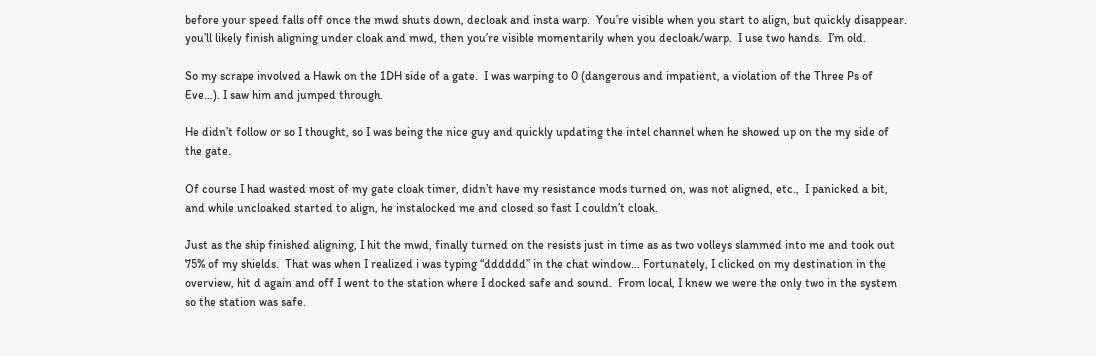before your speed falls off once the mwd shuts down, decloak and insta warp.  You’re visible when you start to align, but quickly disappear. you’ll likely finish aligning under cloak and mwd, then you’re visible momentarily when you decloak/warp.  I use two hands.  I’m old.

So my scrape involved a Hawk on the 1DH side of a gate.  I was warping to 0 (dangerous and impatient, a violation of the Three Ps of Eve…). I saw him and jumped through.

He didn’t follow or so I thought, so I was being the nice guy and quickly updating the intel channel when he showed up on the my side of the gate.

Of course I had wasted most of my gate cloak timer, didn’t have my resistance mods turned on, was not aligned, etc.,  I panicked a bit, and while uncloaked started to align, he instalocked me and closed so fast I couldn’t cloak.

Just as the ship finished aligning, I hit the mwd, finally turned on the resists just in time as as two volleys slammed into me and took out 75% of my shields.  That was when I realized i was typing “dddddd” in the chat window… Fortunately, I clicked on my destination in the overview, hit d again and off I went to the station where I docked safe and sound.  From local, I knew we were the only two in the system so the station was safe.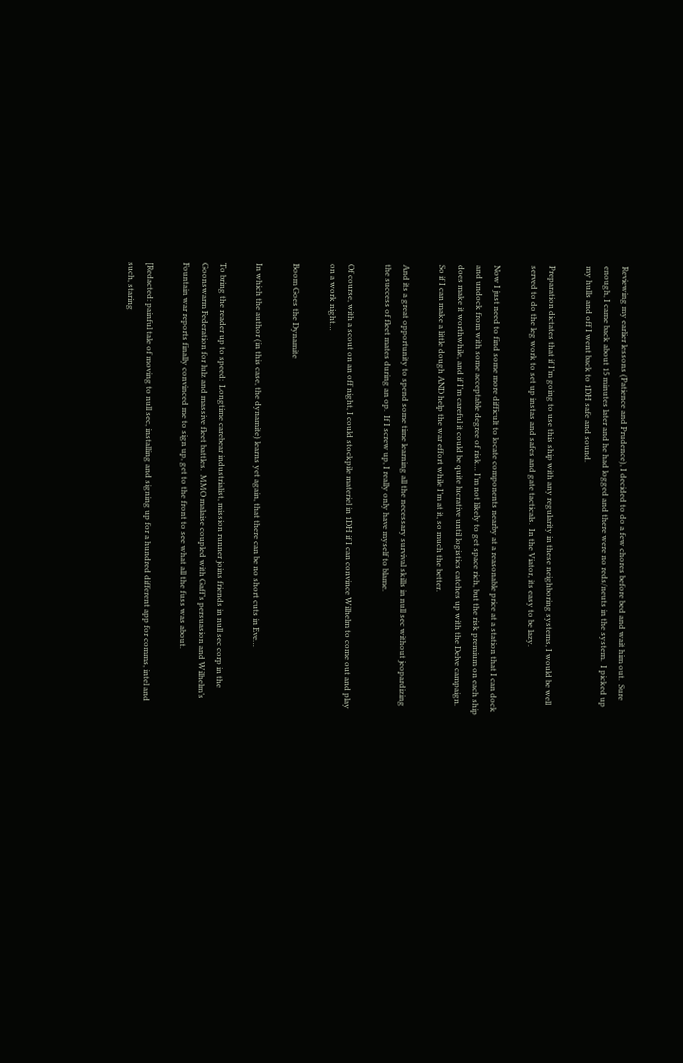Reviewing my earlier lessons (Patience and Prudence), I decided to do a few chores before bed and wait him out.  Sure enough, I came back about 15 minutes later and he had logged and there were no reds/neuts in the system.  I picked up my hulls and off I went back to 1DH safe and sound.

Preparation dictates that if I’m going to use this ship with any regularity in these neighboring systems, I would be well served to do the leg work to set up instas and safes and gate tacticals.  In the Viator, its easy to be lazy.

Now I just need to find some more difficult to locate components nearby at a reasonable price at a station that I can dock and undock from with some acceptable degree of risk… I’m not likely to get space rich, but the risk premium on each ship does make it worthwhile, and if I’m careful it could be quite lucrative until logistics catches up with the Delve campaign.  So if I can make a little dough AND help the war effort while I’m at it, so much the better.

And its a great opportunity to spend some time learning all the necessary survival skills in null sec without jeopardizing the success of fleet mates during an op.  If I screw up, I really only have myself to blame.

Of course, with a scout on an off night, I could stockpile materiel in 1DH if I can convince Wilhelm to come out and play on a work night…

Boom Goes the Dynamite

In which the author (in this case, the dynamite) learns yet again, that there can be no short cuts in Eve…

To bring the reader up to speed:  Longtime carebear industrialist, mission runner joins friends in null sec corp in the Goonswarm Federation for lulz and massive fleet battles.  MMO malaise coupled with Gaff’s persuasion and Wilhelm’s Fountain war reports finally convinced me to sign up, get to the front to see what all the fuss was about.

[Redacted: painful tale of moving to null sec, installing and signing up for a hundred different app for comms, intel and such, staring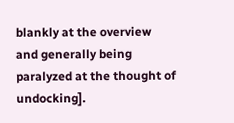blankly at the overview and generally being paralyzed at the thought of undocking].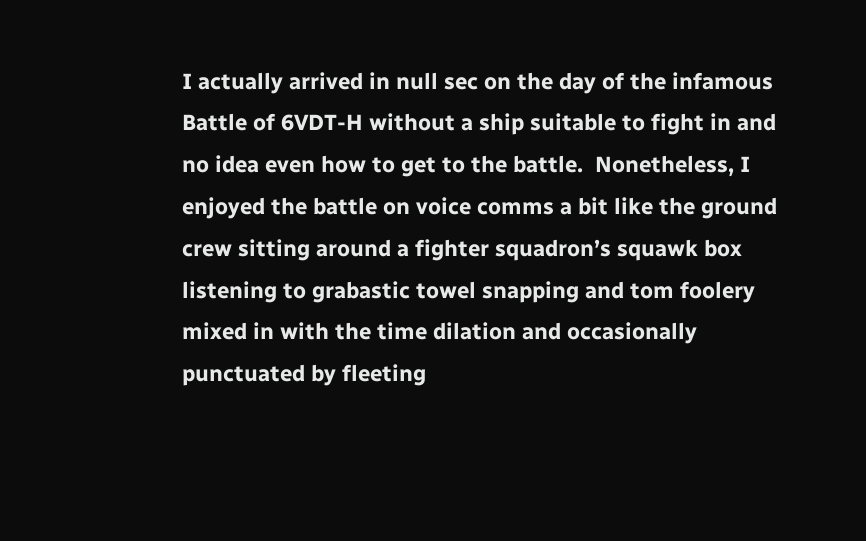I actually arrived in null sec on the day of the infamous Battle of 6VDT-H without a ship suitable to fight in and no idea even how to get to the battle.  Nonetheless, I enjoyed the battle on voice comms a bit like the ground crew sitting around a fighter squadron’s squawk box listening to grabastic towel snapping and tom foolery mixed in with the time dilation and occasionally punctuated by fleeting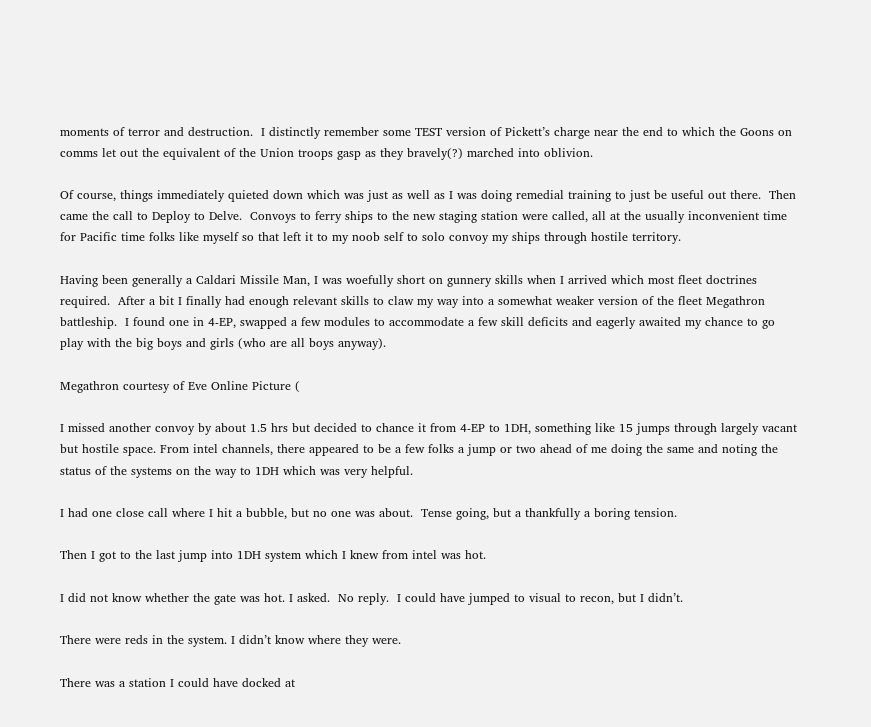moments of terror and destruction.  I distinctly remember some TEST version of Pickett’s charge near the end to which the Goons on comms let out the equivalent of the Union troops gasp as they bravely(?) marched into oblivion.

Of course, things immediately quieted down which was just as well as I was doing remedial training to just be useful out there.  Then came the call to Deploy to Delve.  Convoys to ferry ships to the new staging station were called, all at the usually inconvenient time for Pacific time folks like myself so that left it to my noob self to solo convoy my ships through hostile territory.

Having been generally a Caldari Missile Man, I was woefully short on gunnery skills when I arrived which most fleet doctrines required.  After a bit I finally had enough relevant skills to claw my way into a somewhat weaker version of the fleet Megathron battleship.  I found one in 4-EP, swapped a few modules to accommodate a few skill deficits and eagerly awaited my chance to go play with the big boys and girls (who are all boys anyway).

Megathron courtesy of Eve Online Picture (

I missed another convoy by about 1.5 hrs but decided to chance it from 4-EP to 1DH, something like 15 jumps through largely vacant but hostile space. From intel channels, there appeared to be a few folks a jump or two ahead of me doing the same and noting the status of the systems on the way to 1DH which was very helpful.

I had one close call where I hit a bubble, but no one was about.  Tense going, but a thankfully a boring tension.

Then I got to the last jump into 1DH system which I knew from intel was hot.

I did not know whether the gate was hot. I asked.  No reply.  I could have jumped to visual to recon, but I didn’t.

There were reds in the system. I didn’t know where they were.

There was a station I could have docked at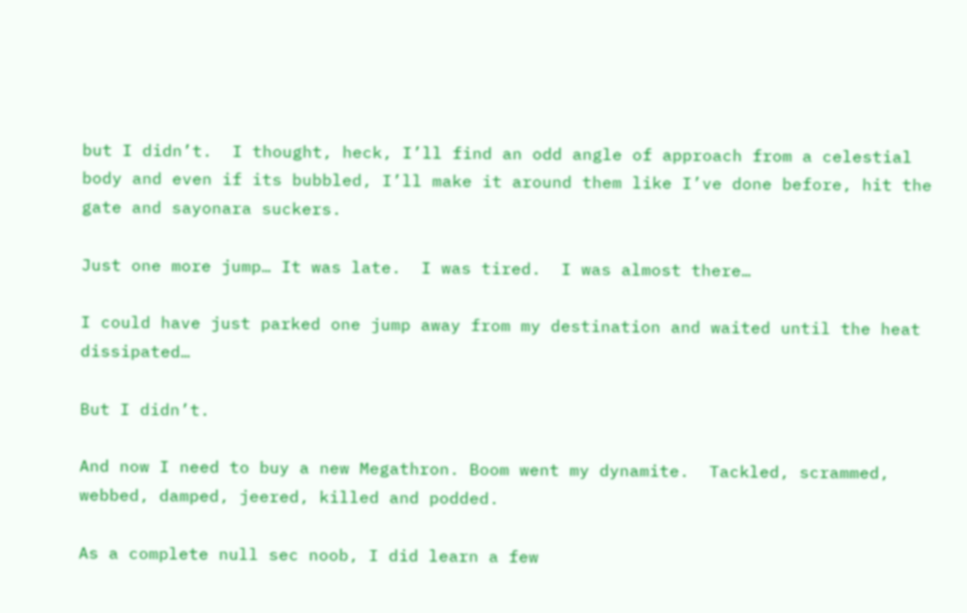but I didn’t.  I thought, heck, I’ll find an odd angle of approach from a celestial body and even if its bubbled, I’ll make it around them like I’ve done before, hit the gate and sayonara suckers.

Just one more jump… It was late.  I was tired.  I was almost there…

I could have just parked one jump away from my destination and waited until the heat dissipated…

But I didn’t.

And now I need to buy a new Megathron. Boom went my dynamite.  Tackled, scrammed, webbed, damped, jeered, killed and podded.

As a complete null sec noob, I did learn a few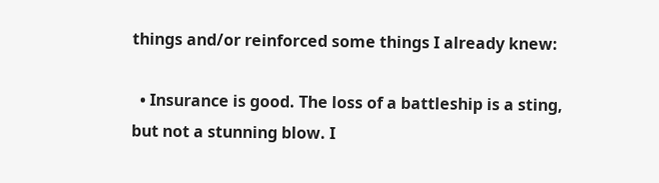things and/or reinforced some things I already knew:

  • Insurance is good. The loss of a battleship is a sting, but not a stunning blow. I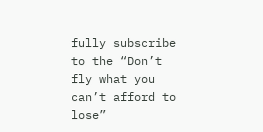fully subscribe to the “Don’t fly what you can’t afford to lose”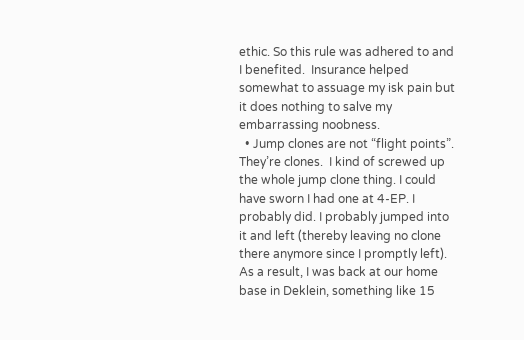ethic. So this rule was adhered to and I benefited.  Insurance helped somewhat to assuage my isk pain but it does nothing to salve my embarrassing noobness.
  • Jump clones are not “flight points”.  They’re clones.  I kind of screwed up the whole jump clone thing. I could have sworn I had one at 4-EP. I probably did. I probably jumped into it and left (thereby leaving no clone there anymore since I promptly left). As a result, I was back at our home base in Deklein, something like 15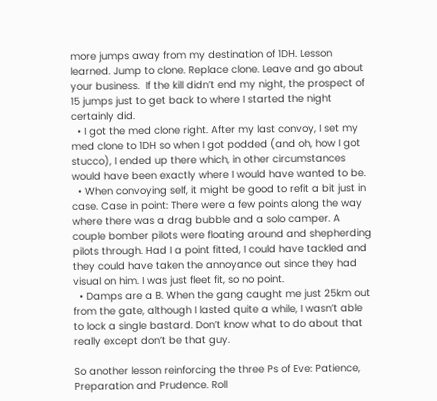more jumps away from my destination of 1DH. Lesson learned. Jump to clone. Replace clone. Leave and go about your business.  If the kill didn’t end my night, the prospect of 15 jumps just to get back to where I started the night certainly did.
  • I got the med clone right. After my last convoy, I set my med clone to 1DH so when I got podded (and oh, how I got stucco), I ended up there which, in other circumstances would have been exactly where I would have wanted to be.
  • When convoying self, it might be good to refit a bit just in case. Case in point: There were a few points along the way where there was a drag bubble and a solo camper. A couple bomber pilots were floating around and shepherding pilots through. Had I a point fitted, I could have tackled and they could have taken the annoyance out since they had visual on him. I was just fleet fit, so no point.
  • Damps are a B. When the gang caught me just 25km out from the gate, although I lasted quite a while, I wasn’t able to lock a single bastard. Don’t know what to do about that really except don’t be that guy.

So another lesson reinforcing the three Ps of Eve: Patience, Preparation and Prudence. Roll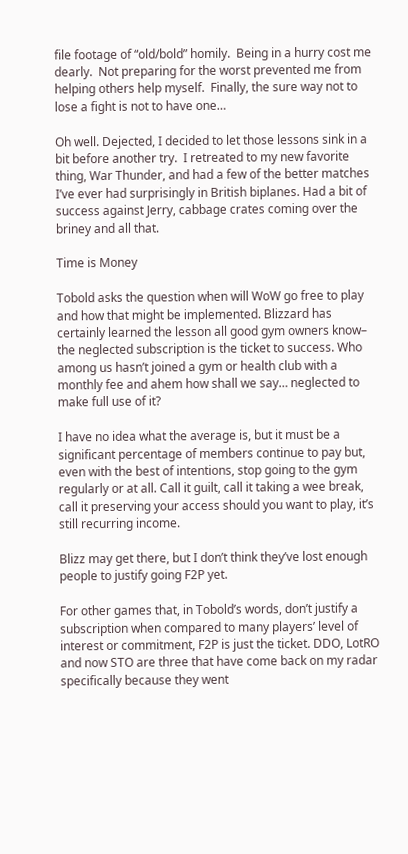file footage of “old/bold” homily.  Being in a hurry cost me dearly.  Not preparing for the worst prevented me from helping others help myself.  Finally, the sure way not to lose a fight is not to have one…

Oh well. Dejected, I decided to let those lessons sink in a bit before another try.  I retreated to my new favorite thing, War Thunder, and had a few of the better matches I’ve ever had surprisingly in British biplanes. Had a bit of success against Jerry, cabbage crates coming over the briney and all that.

Time is Money

Tobold asks the question when will WoW go free to play and how that might be implemented. Blizzard has certainly learned the lesson all good gym owners know– the neglected subscription is the ticket to success. Who among us hasn’t joined a gym or health club with a monthly fee and ahem how shall we say… neglected to make full use of it?

I have no idea what the average is, but it must be a significant percentage of members continue to pay but, even with the best of intentions, stop going to the gym regularly or at all. Call it guilt, call it taking a wee break, call it preserving your access should you want to play, it’s still recurring income.

Blizz may get there, but I don’t think they’ve lost enough people to justify going F2P yet.

For other games that, in Tobold’s words, don’t justify a subscription when compared to many players’ level of interest or commitment, F2P is just the ticket. DDO, LotRO and now STO are three that have come back on my radar specifically because they went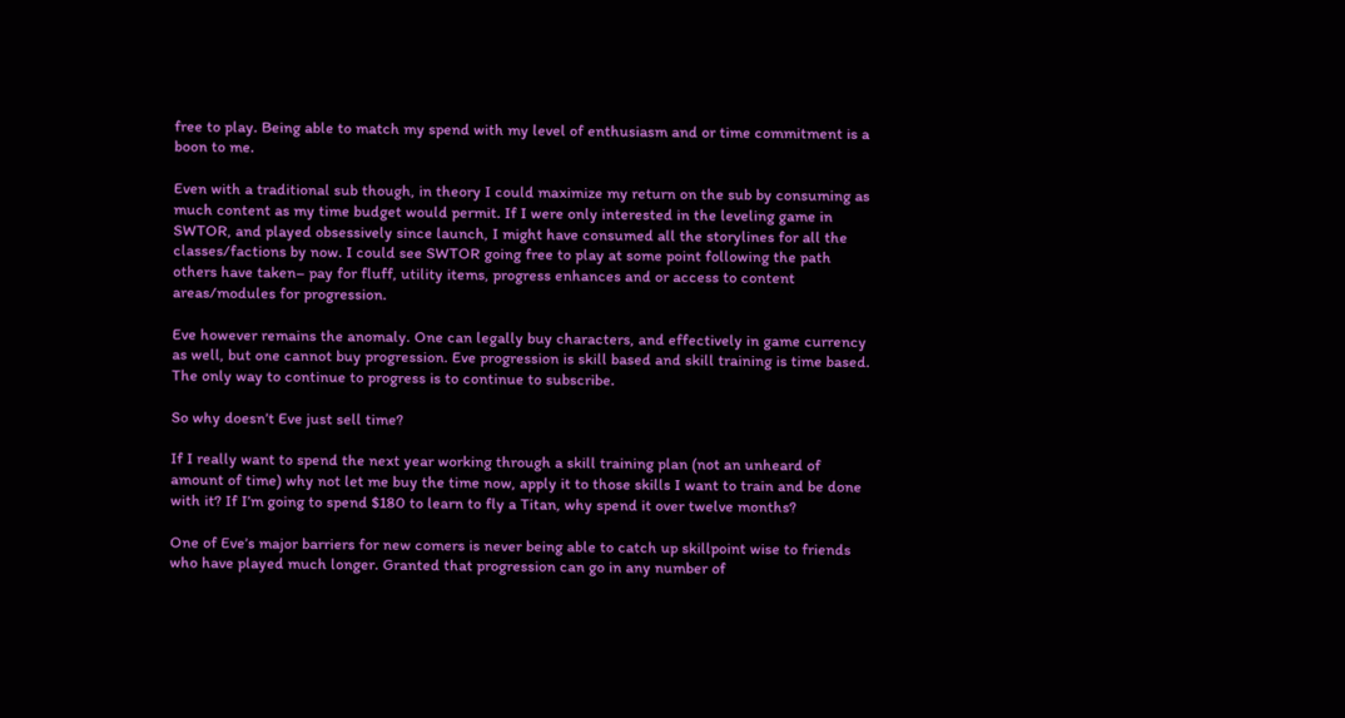free to play. Being able to match my spend with my level of enthusiasm and or time commitment is a boon to me.

Even with a traditional sub though, in theory I could maximize my return on the sub by consuming as much content as my time budget would permit. If I were only interested in the leveling game in SWTOR, and played obsessively since launch, I might have consumed all the storylines for all the classes/factions by now. I could see SWTOR going free to play at some point following the path others have taken– pay for fluff, utility items, progress enhances and or access to content areas/modules for progression.

Eve however remains the anomaly. One can legally buy characters, and effectively in game currency as well, but one cannot buy progression. Eve progression is skill based and skill training is time based. The only way to continue to progress is to continue to subscribe.

So why doesn’t Eve just sell time?

If I really want to spend the next year working through a skill training plan (not an unheard of amount of time) why not let me buy the time now, apply it to those skills I want to train and be done with it? If I’m going to spend $180 to learn to fly a Titan, why spend it over twelve months?

One of Eve’s major barriers for new comers is never being able to catch up skillpoint wise to friends who have played much longer. Granted that progression can go in any number of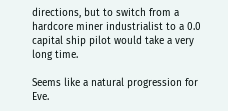directions, but to switch from a hardcore miner industrialist to a 0.0 capital ship pilot would take a very long time.

Seems like a natural progression for Eve.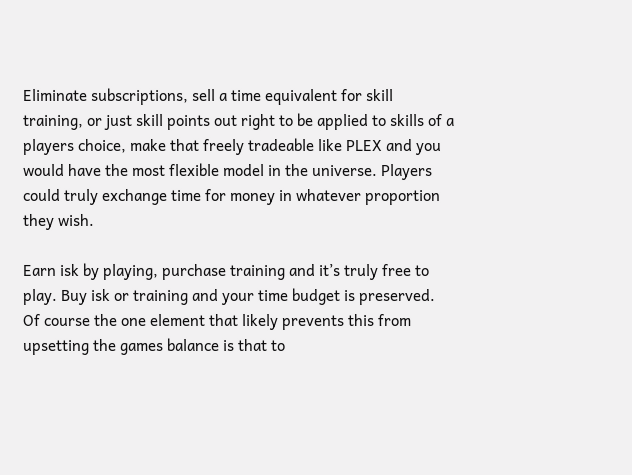Eliminate subscriptions, sell a time equivalent for skill training, or just skill points out right to be applied to skills of a players choice, make that freely tradeable like PLEX and you would have the most flexible model in the universe. Players could truly exchange time for money in whatever proportion they wish.

Earn isk by playing, purchase training and it’s truly free to play. Buy isk or training and your time budget is preserved. Of course the one element that likely prevents this from upsetting the games balance is that to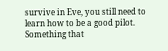survive in Eve, you still need to learn how to be a good pilot. Something that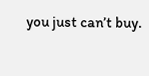you just can’t buy.